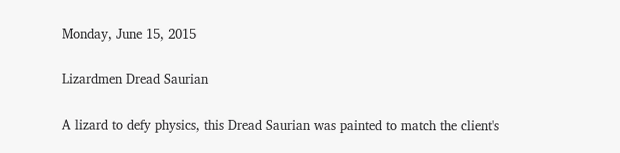Monday, June 15, 2015

Lizardmen Dread Saurian

A lizard to defy physics, this Dread Saurian was painted to match the client's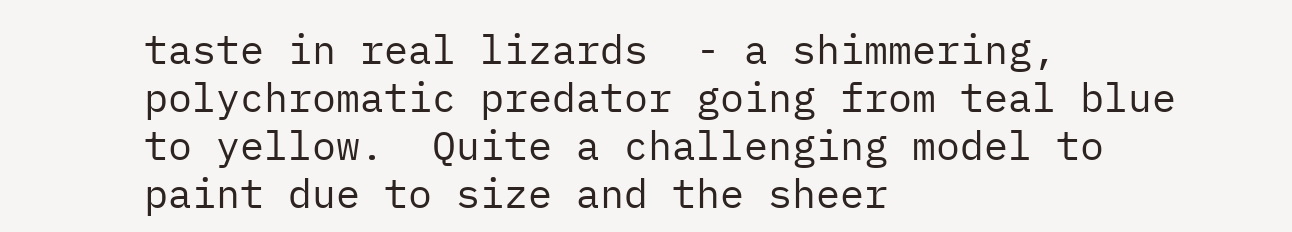taste in real lizards  - a shimmering, polychromatic predator going from teal blue to yellow.  Quite a challenging model to paint due to size and the sheer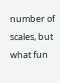number of scales, but what fun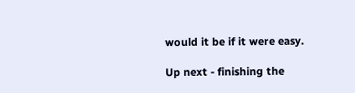would it be if it were easy.

Up next - finishing the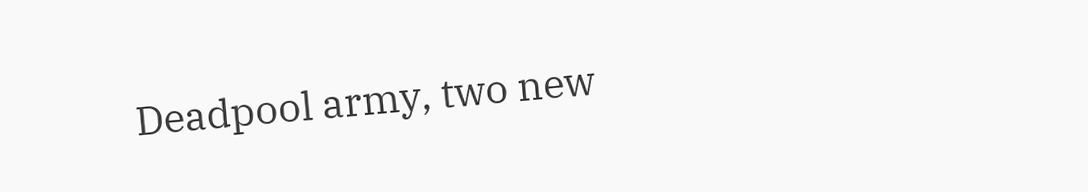Deadpool army, two new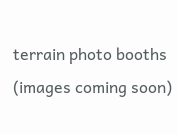terrain photo booths (images coming soon)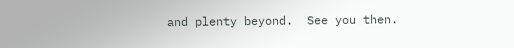and plenty beyond.  See you then.